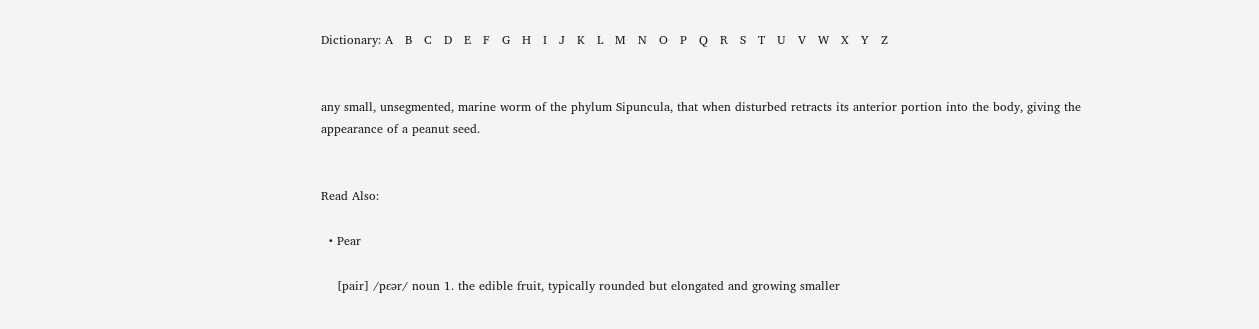Dictionary: A   B   C   D   E   F   G   H   I   J   K   L   M   N   O   P   Q   R   S   T   U   V   W   X   Y   Z


any small, unsegmented, marine worm of the phylum Sipuncula, that when disturbed retracts its anterior portion into the body, giving the appearance of a peanut seed.


Read Also:

  • Pear

    [pair] /pɛər/ noun 1. the edible fruit, typically rounded but elongated and growing smaller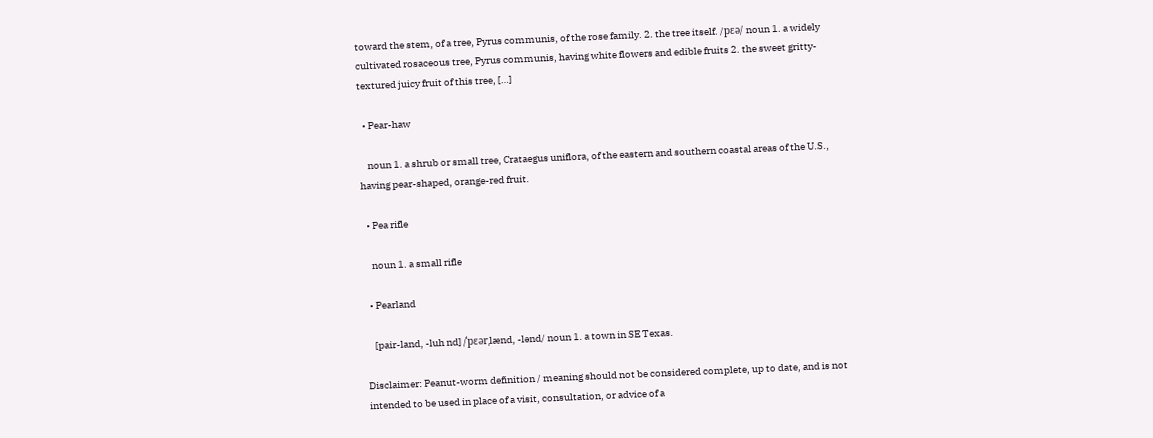toward the stem, of a tree, Pyrus communis, of the rose family. 2. the tree itself. /pɛə/ noun 1. a widely cultivated rosaceous tree, Pyrus communis, having white flowers and edible fruits 2. the sweet gritty-textured juicy fruit of this tree, […]

  • Pear-haw

    noun 1. a shrub or small tree, Crataegus uniflora, of the eastern and southern coastal areas of the U.S., having pear-shaped, orange-red fruit.

  • Pea rifle

    noun 1. a small rifle

  • Pearland

    [pair-land, -luh nd] /ˈpɛərˌlænd, -lənd/ noun 1. a town in SE Texas.

Disclaimer: Peanut-worm definition / meaning should not be considered complete, up to date, and is not intended to be used in place of a visit, consultation, or advice of a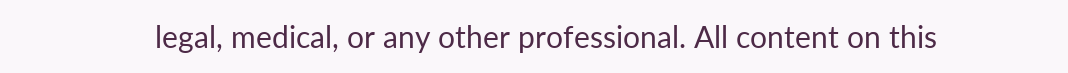legal, medical, or any other professional. All content on this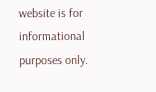website is for informational purposes only.